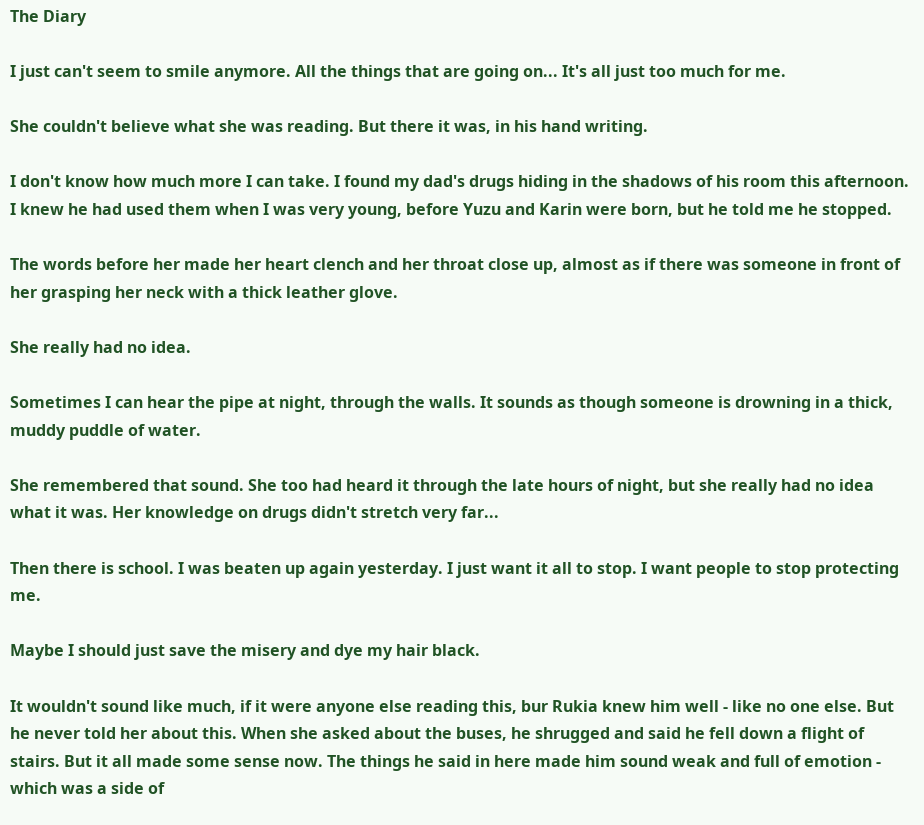The Diary

I just can't seem to smile anymore. All the things that are going on... It's all just too much for me.

She couldn't believe what she was reading. But there it was, in his hand writing.

I don't know how much more I can take. I found my dad's drugs hiding in the shadows of his room this afternoon. I knew he had used them when I was very young, before Yuzu and Karin were born, but he told me he stopped.

The words before her made her heart clench and her throat close up, almost as if there was someone in front of her grasping her neck with a thick leather glove.

She really had no idea.

Sometimes I can hear the pipe at night, through the walls. It sounds as though someone is drowning in a thick, muddy puddle of water.

She remembered that sound. She too had heard it through the late hours of night, but she really had no idea what it was. Her knowledge on drugs didn't stretch very far...

Then there is school. I was beaten up again yesterday. I just want it all to stop. I want people to stop protecting me.

Maybe I should just save the misery and dye my hair black.

It wouldn't sound like much, if it were anyone else reading this, bur Rukia knew him well - like no one else. But he never told her about this. When she asked about the buses, he shrugged and said he fell down a flight of stairs. But it all made some sense now. The things he said in here made him sound weak and full of emotion - which was a side of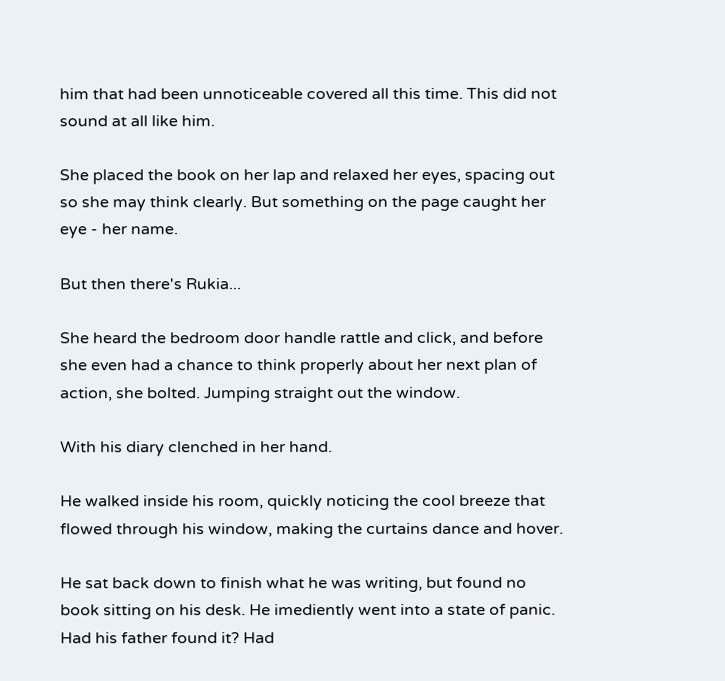him that had been unnoticeable covered all this time. This did not sound at all like him.

She placed the book on her lap and relaxed her eyes, spacing out so she may think clearly. But something on the page caught her eye - her name.

But then there's Rukia...

She heard the bedroom door handle rattle and click, and before she even had a chance to think properly about her next plan of action, she bolted. Jumping straight out the window.

With his diary clenched in her hand.

He walked inside his room, quickly noticing the cool breeze that flowed through his window, making the curtains dance and hover.

He sat back down to finish what he was writing, but found no book sitting on his desk. He imediently went into a state of panic. Had his father found it? Had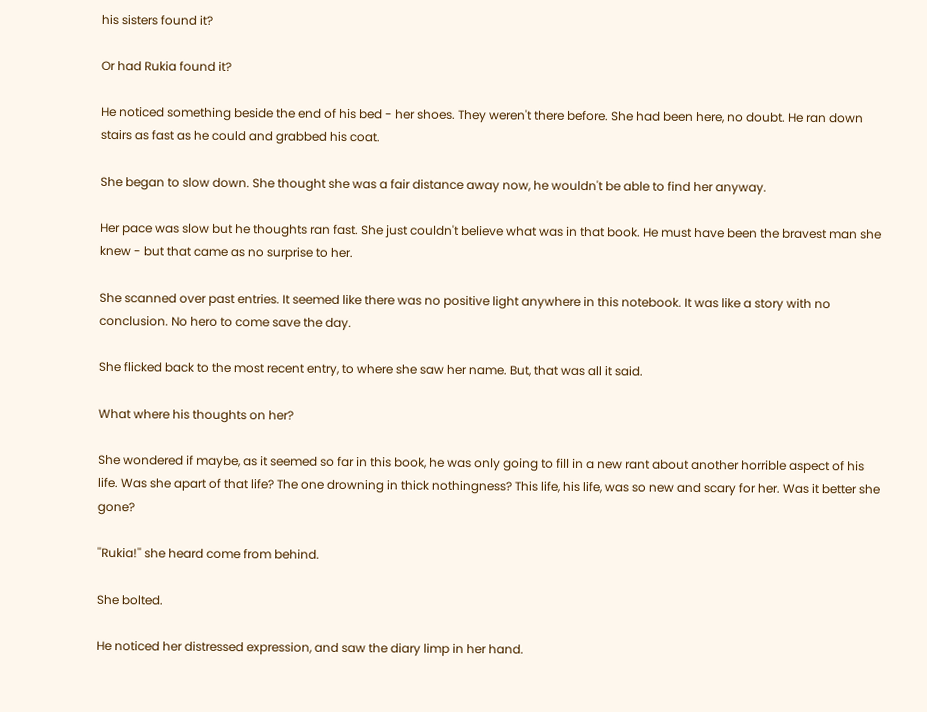his sisters found it?

Or had Rukia found it?

He noticed something beside the end of his bed - her shoes. They weren't there before. She had been here, no doubt. He ran down stairs as fast as he could and grabbed his coat.

She began to slow down. She thought she was a fair distance away now, he wouldn't be able to find her anyway.

Her pace was slow but he thoughts ran fast. She just couldn't believe what was in that book. He must have been the bravest man she knew - but that came as no surprise to her.

She scanned over past entries. It seemed like there was no positive light anywhere in this notebook. It was like a story with no conclusion. No hero to come save the day.

She flicked back to the most recent entry, to where she saw her name. But, that was all it said.

What where his thoughts on her?

She wondered if maybe, as it seemed so far in this book, he was only going to fill in a new rant about another horrible aspect of his life. Was she apart of that life? The one drowning in thick nothingness? This life, his life, was so new and scary for her. Was it better she gone?

''Rukia!'' she heard come from behind.

She bolted.

He noticed her distressed expression, and saw the diary limp in her hand.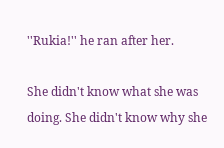''Rukia!'' he ran after her.

She didn't know what she was doing. She didn't know why she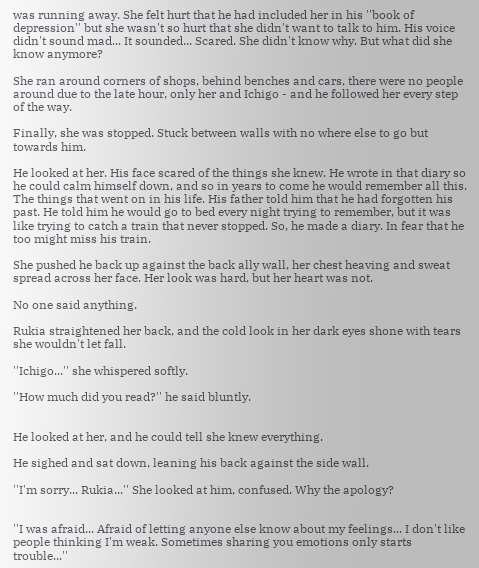was running away. She felt hurt that he had included her in his ''book of depression'' but she wasn't so hurt that she didn't want to talk to him. His voice didn't sound mad... It sounded... Scared. She didn't know why. But what did she know anymore?

She ran around corners of shops, behind benches and cars, there were no people around due to the late hour, only her and Ichigo - and he followed her every step of the way.

Finally, she was stopped. Stuck between walls with no where else to go but towards him.

He looked at her. His face scared of the things she knew. He wrote in that diary so he could calm himself down, and so in years to come he would remember all this. The things that went on in his life. His father told him that he had forgotten his past. He told him he would go to bed every night trying to remember, but it was like trying to catch a train that never stopped. So, he made a diary. In fear that he too might miss his train.

She pushed he back up against the back ally wall, her chest heaving and sweat spread across her face. Her look was hard, but her heart was not.

No one said anything.

Rukia straightened her back, and the cold look in her dark eyes shone with tears she wouldn't let fall.

''Ichigo...'' she whispered softly.

''How much did you read?'' he said bluntly.


He looked at her, and he could tell she knew everything.

He sighed and sat down, leaning his back against the side wall.

''I'm sorry... Rukia...'' She looked at him, confused. Why the apology?


''I was afraid... Afraid of letting anyone else know about my feelings... I don't like people thinking I'm weak. Sometimes sharing you emotions only starts trouble...''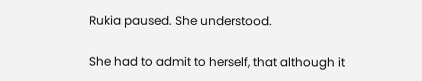Rukia paused. She understood.

She had to admit to herself, that although it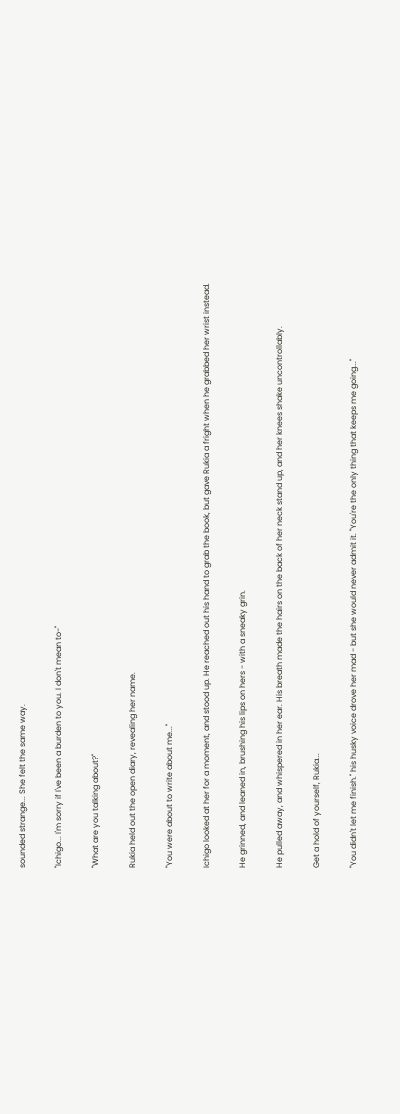sounded strange... She felt the same way.

''Ichigo... I'm sorry if I've been a burden to you. I don't mean to-''

''What are you talking about?''

Rukia held out the open diary, revealing her name.

''You were about to write about me...''

Ichigo looked at her for a moment, and stood up. He reached out his hand to grab the book, but gave Rukia a fright when he grabbed her wrist instead.

He grinned, and leaned in, brushing his lips on hers - with a sneaky grin.

He pulled away, and whispered in her ear. His breath made the hairs on the back of her neck stand up, and her knees shake uncontrollably.

Get a hold of yourself, Rukia...

''You didn't let me finish.'' his husky voice drove her mad - but she would never admit it. ''You're the only thing that keeps me going...''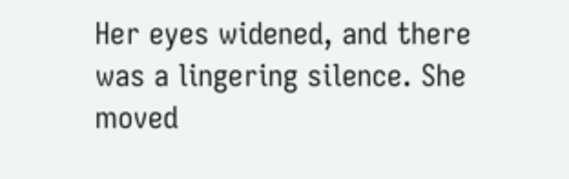Her eyes widened, and there was a lingering silence. She moved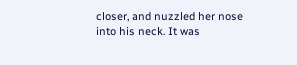closer, and nuzzled her nose into his neck. It was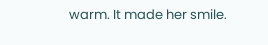warm. It made her smile.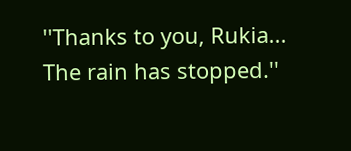''Thanks to you, Rukia... The rain has stopped.''